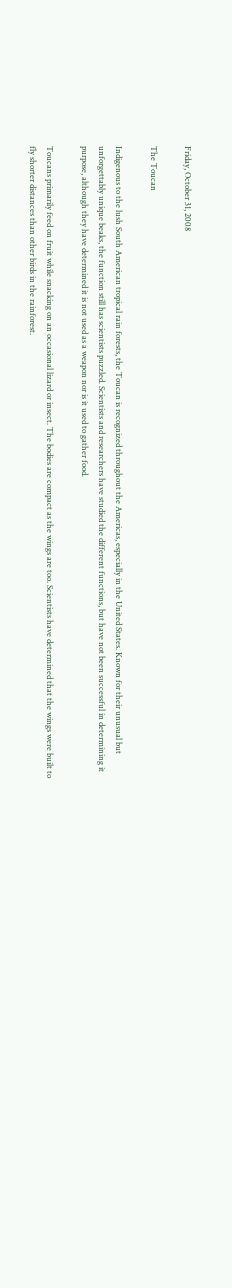Friday, October 31, 2008

The Toucan

Indigenous to the lush South American tropical rain forests, the Toucan is recognized throughout the Americas, especially in the United States. Known for their unusual but unforgettably unique beaks, the function still has scientists puzzled. Scientists and researchers have studied the different functions, but have not been successful in determining it purpose, although they have determined it is not used as a weapon nor is it used to gather food.

Toucans primarily feed on fruit while snacking on an occasional lizard or insect. The bodies are compact as the wings are too. Scientists have determined that the wings were built to fly shorter distances than other birds in the rainforest.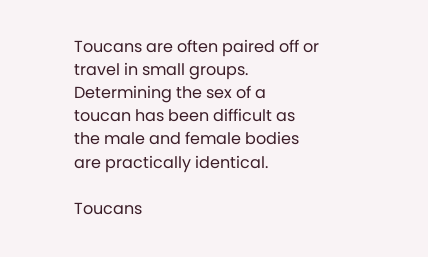Toucans are often paired off or travel in small groups. Determining the sex of a toucan has been difficult as the male and female bodies are practically identical.

Toucans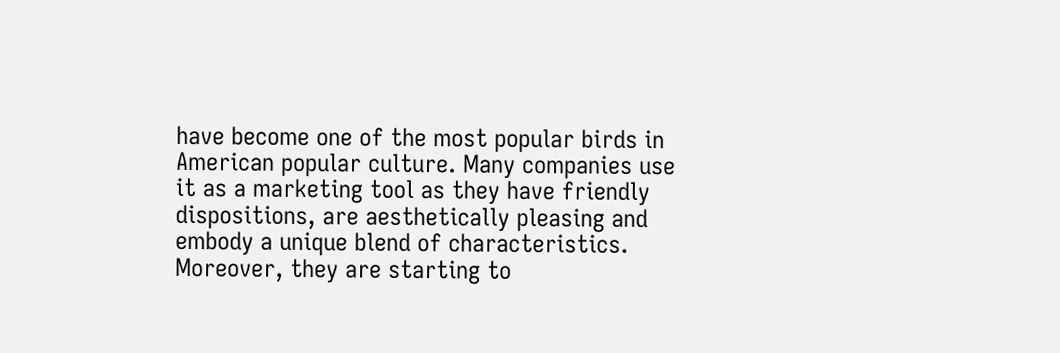have become one of the most popular birds in American popular culture. Many companies use it as a marketing tool as they have friendly dispositions, are aesthetically pleasing and embody a unique blend of characteristics. Moreover, they are starting to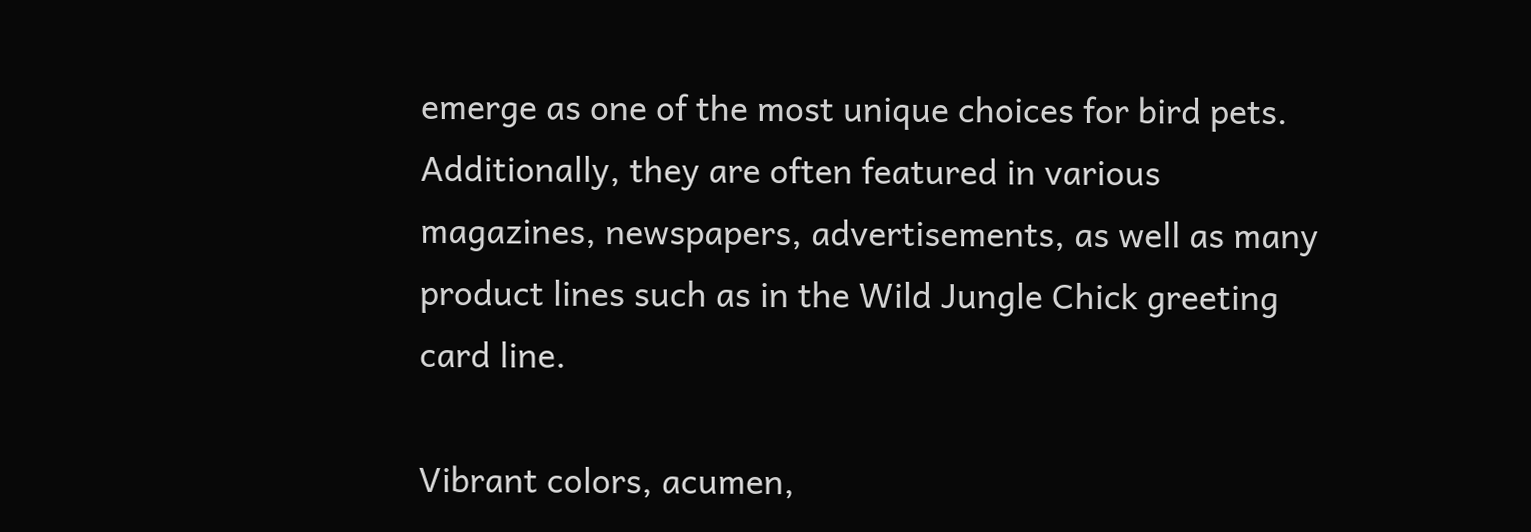emerge as one of the most unique choices for bird pets. Additionally, they are often featured in various magazines, newspapers, advertisements, as well as many product lines such as in the Wild Jungle Chick greeting card line.

Vibrant colors, acumen,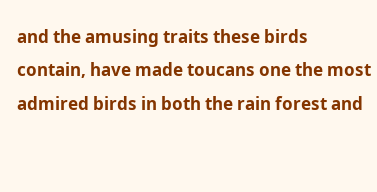and the amusing traits these birds contain, have made toucans one the most admired birds in both the rain forest and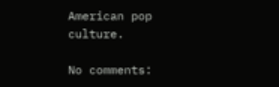American pop culture.

No comments: